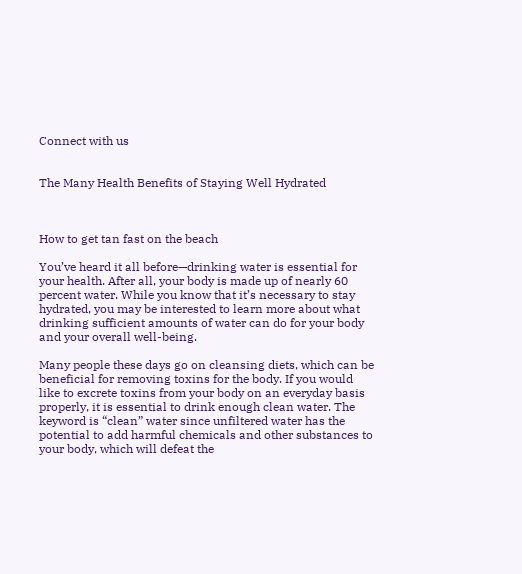Connect with us


The Many Health Benefits of Staying Well Hydrated



How to get tan fast on the beach

You’ve heard it all before—drinking water is essential for your health. After all, your body is made up of nearly 60 percent water. While you know that it’s necessary to stay hydrated, you may be interested to learn more about what drinking sufficient amounts of water can do for your body and your overall well-being.

Many people these days go on cleansing diets, which can be beneficial for removing toxins for the body. If you would like to excrete toxins from your body on an everyday basis properly, it is essential to drink enough clean water. The keyword is “clean” water since unfiltered water has the potential to add harmful chemicals and other substances to your body, which will defeat the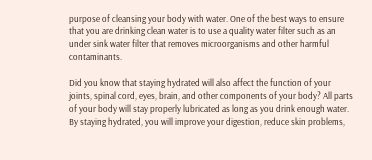purpose of cleansing your body with water. One of the best ways to ensure that you are drinking clean water is to use a quality water filter such as an under sink water filter that removes microorganisms and other harmful contaminants.

Did you know that staying hydrated will also affect the function of your joints, spinal cord, eyes, brain, and other components of your body? All parts of your body will stay properly lubricated as long as you drink enough water. By staying hydrated, you will improve your digestion, reduce skin problems,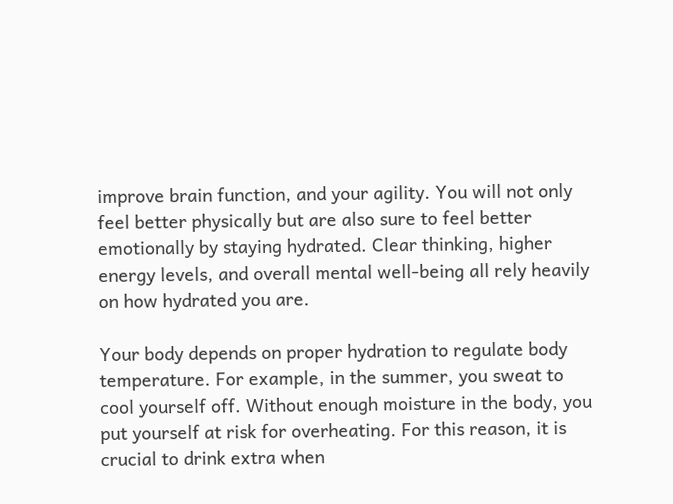improve brain function, and your agility. You will not only feel better physically but are also sure to feel better emotionally by staying hydrated. Clear thinking, higher energy levels, and overall mental well-being all rely heavily on how hydrated you are.

Your body depends on proper hydration to regulate body temperature. For example, in the summer, you sweat to cool yourself off. Without enough moisture in the body, you put yourself at risk for overheating. For this reason, it is crucial to drink extra when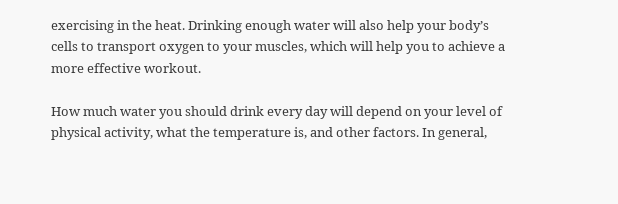exercising in the heat. Drinking enough water will also help your body’s cells to transport oxygen to your muscles, which will help you to achieve a more effective workout.

How much water you should drink every day will depend on your level of physical activity, what the temperature is, and other factors. In general,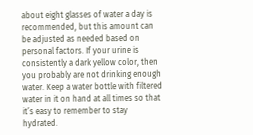about eight glasses of water a day is recommended, but this amount can be adjusted as needed based on personal factors. If your urine is consistently a dark yellow color, then you probably are not drinking enough water. Keep a water bottle with filtered water in it on hand at all times so that it’s easy to remember to stay hydrated.